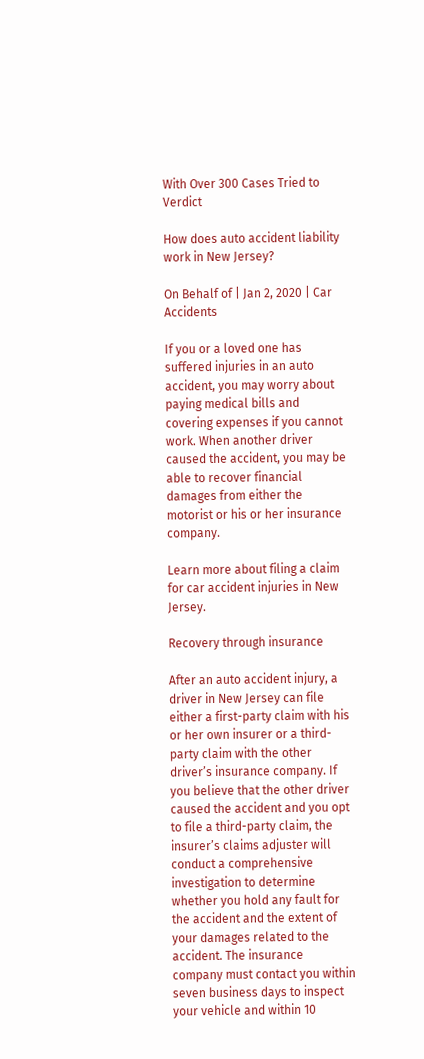With Over 300 Cases Tried to Verdict

How does auto accident liability work in New Jersey?

On Behalf of | Jan 2, 2020 | Car Accidents

If you or a loved one has suffered injuries in an auto accident, you may worry about paying medical bills and covering expenses if you cannot work. When another driver caused the accident, you may be able to recover financial damages from either the motorist or his or her insurance company.

Learn more about filing a claim for car accident injuries in New Jersey.

Recovery through insurance

After an auto accident injury, a driver in New Jersey can file either a first-party claim with his or her own insurer or a third-party claim with the other driver’s insurance company. If you believe that the other driver caused the accident and you opt to file a third-party claim, the insurer’s claims adjuster will conduct a comprehensive investigation to determine whether you hold any fault for the accident and the extent of your damages related to the accident. The insurance company must contact you within seven business days to inspect your vehicle and within 10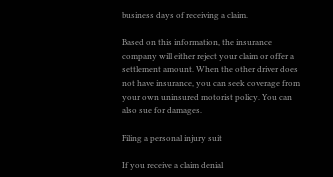business days of receiving a claim.

Based on this information, the insurance company will either reject your claim or offer a settlement amount. When the other driver does not have insurance, you can seek coverage from your own uninsured motorist policy. You can also sue for damages.

Filing a personal injury suit

If you receive a claim denial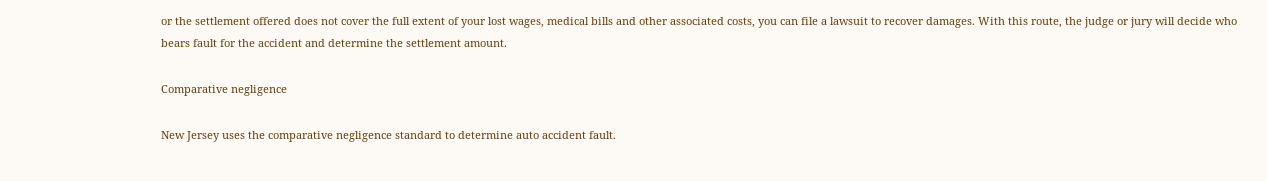or the settlement offered does not cover the full extent of your lost wages, medical bills and other associated costs, you can file a lawsuit to recover damages. With this route, the judge or jury will decide who bears fault for the accident and determine the settlement amount.

Comparative negligence

New Jersey uses the comparative negligence standard to determine auto accident fault.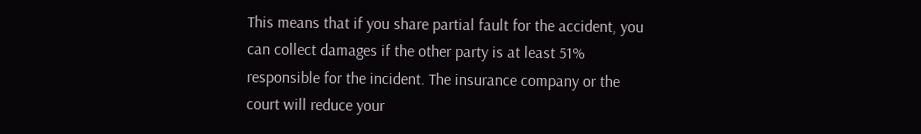This means that if you share partial fault for the accident, you can collect damages if the other party is at least 51% responsible for the incident. The insurance company or the court will reduce your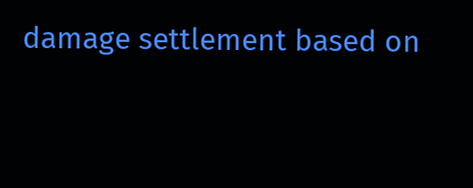damage settlement based on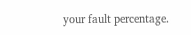your fault percentage.